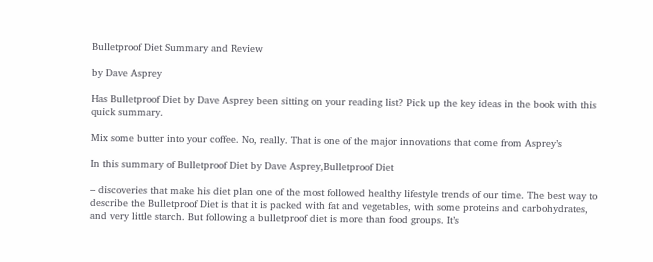Bulletproof Diet Summary and Review

by Dave Asprey

Has Bulletproof Diet by Dave Asprey been sitting on your reading list? Pick up the key ideas in the book with this quick summary.

Mix some butter into your coffee. No, really. That is one of the major innovations that come from Asprey’s

In this summary of Bulletproof Diet by Dave Asprey,Bulletproof Diet

– discoveries that make his diet plan one of the most followed healthy lifestyle trends of our time. The best way to describe the Bulletproof Diet is that it is packed with fat and vegetables, with some proteins and carbohydrates, and very little starch. But following a bulletproof diet is more than food groups. It’s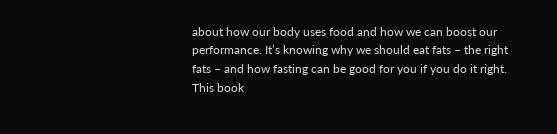about how our body uses food and how we can boost our performance. It’s knowing why we should eat fats – the right fats – and how fasting can be good for you if you do it right. This book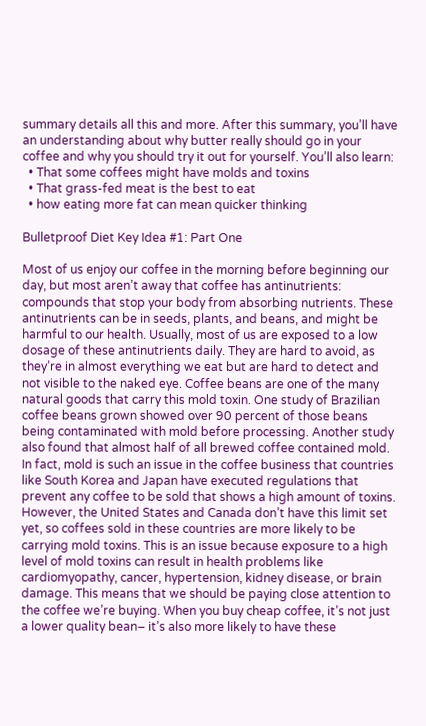summary details all this and more. After this summary, you’ll have an understanding about why butter really should go in your coffee and why you should try it out for yourself. You’ll also learn:
  • That some coffees might have molds and toxins
  • That grass-fed meat is the best to eat
  • how eating more fat can mean quicker thinking

Bulletproof Diet Key Idea #1: Part One

Most of us enjoy our coffee in the morning before beginning our day, but most aren’t away that coffee has antinutrients: compounds that stop your body from absorbing nutrients. These antinutrients can be in seeds, plants, and beans, and might be harmful to our health. Usually, most of us are exposed to a low dosage of these antinutrients daily. They are hard to avoid, as they’re in almost everything we eat but are hard to detect and not visible to the naked eye. Coffee beans are one of the many natural goods that carry this mold toxin. One study of Brazilian coffee beans grown showed over 90 percent of those beans being contaminated with mold before processing. Another study also found that almost half of all brewed coffee contained mold. In fact, mold is such an issue in the coffee business that countries like South Korea and Japan have executed regulations that prevent any coffee to be sold that shows a high amount of toxins. However, the United States and Canada don’t have this limit set yet, so coffees sold in these countries are more likely to be carrying mold toxins. This is an issue because exposure to a high level of mold toxins can result in health problems like cardiomyopathy, cancer, hypertension, kidney disease, or brain damage. This means that we should be paying close attention to the coffee we’re buying. When you buy cheap coffee, it’s not just a lower quality bean– it’s also more likely to have these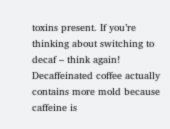toxins present. If you’re thinking about switching to decaf – think again! Decaffeinated coffee actually contains more mold because caffeine is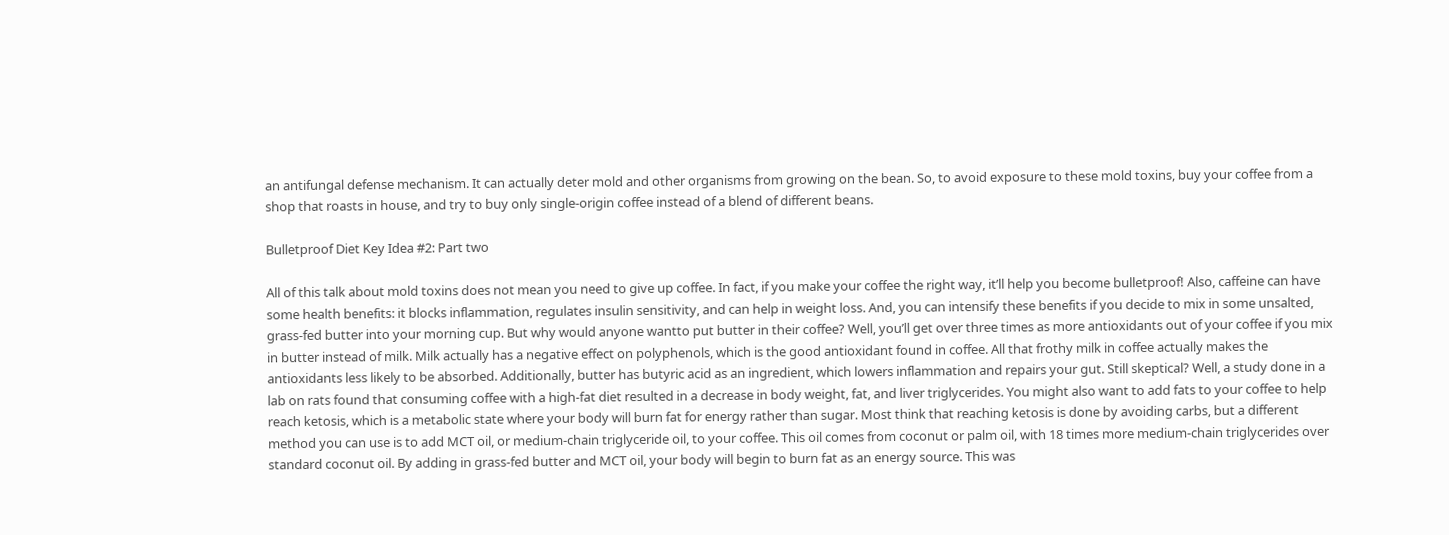an antifungal defense mechanism. It can actually deter mold and other organisms from growing on the bean. So, to avoid exposure to these mold toxins, buy your coffee from a shop that roasts in house, and try to buy only single-origin coffee instead of a blend of different beans.

Bulletproof Diet Key Idea #2: Part two

All of this talk about mold toxins does not mean you need to give up coffee. In fact, if you make your coffee the right way, it’ll help you become bulletproof! Also, caffeine can have some health benefits: it blocks inflammation, regulates insulin sensitivity, and can help in weight loss. And, you can intensify these benefits if you decide to mix in some unsalted, grass-fed butter into your morning cup. But why would anyone wantto put butter in their coffee? Well, you’ll get over three times as more antioxidants out of your coffee if you mix in butter instead of milk. Milk actually has a negative effect on polyphenols, which is the good antioxidant found in coffee. All that frothy milk in coffee actually makes the antioxidants less likely to be absorbed. Additionally, butter has butyric acid as an ingredient, which lowers inflammation and repairs your gut. Still skeptical? Well, a study done in a lab on rats found that consuming coffee with a high-fat diet resulted in a decrease in body weight, fat, and liver triglycerides. You might also want to add fats to your coffee to help reach ketosis, which is a metabolic state where your body will burn fat for energy rather than sugar. Most think that reaching ketosis is done by avoiding carbs, but a different method you can use is to add MCT oil, or medium-chain triglyceride oil, to your coffee. This oil comes from coconut or palm oil, with 18 times more medium-chain triglycerides over standard coconut oil. By adding in grass-fed butter and MCT oil, your body will begin to burn fat as an energy source. This was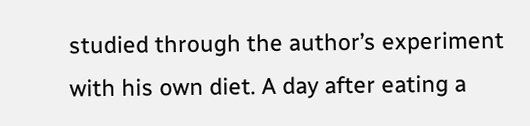studied through the author’s experiment with his own diet. A day after eating a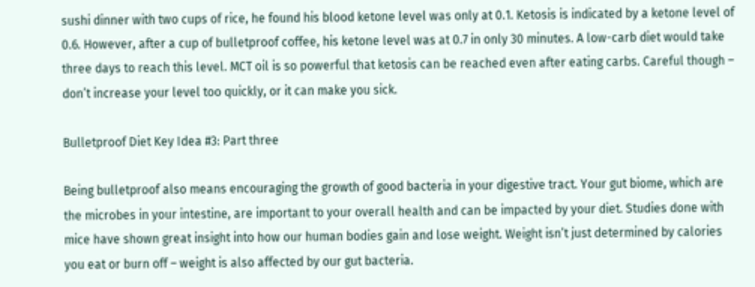sushi dinner with two cups of rice, he found his blood ketone level was only at 0.1. Ketosis is indicated by a ketone level of 0.6. However, after a cup of bulletproof coffee, his ketone level was at 0.7 in only 30 minutes. A low-carb diet would take three days to reach this level. MCT oil is so powerful that ketosis can be reached even after eating carbs. Careful though – don’t increase your level too quickly, or it can make you sick.

Bulletproof Diet Key Idea #3: Part three

Being bulletproof also means encouraging the growth of good bacteria in your digestive tract. Your gut biome, which are the microbes in your intestine, are important to your overall health and can be impacted by your diet. Studies done with mice have shown great insight into how our human bodies gain and lose weight. Weight isn’t just determined by calories you eat or burn off – weight is also affected by our gut bacteria.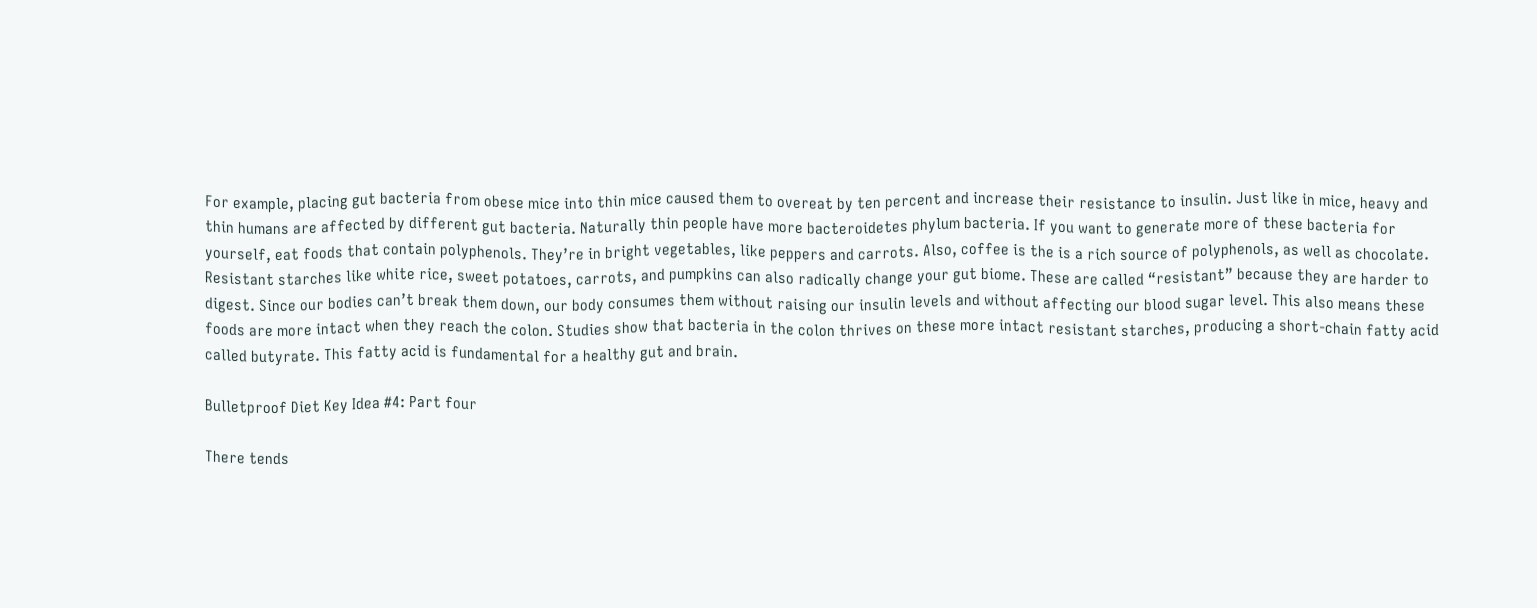For example, placing gut bacteria from obese mice into thin mice caused them to overeat by ten percent and increase their resistance to insulin. Just like in mice, heavy and thin humans are affected by different gut bacteria. Naturally thin people have more bacteroidetes phylum bacteria. If you want to generate more of these bacteria for yourself, eat foods that contain polyphenols. They’re in bright vegetables, like peppers and carrots. Also, coffee is the is a rich source of polyphenols, as well as chocolate. Resistant starches like white rice, sweet potatoes, carrots, and pumpkins can also radically change your gut biome. These are called “resistant” because they are harder to digest. Since our bodies can’t break them down, our body consumes them without raising our insulin levels and without affecting our blood sugar level. This also means these foods are more intact when they reach the colon. Studies show that bacteria in the colon thrives on these more intact resistant starches, producing a short-chain fatty acid called butyrate. This fatty acid is fundamental for a healthy gut and brain.

Bulletproof Diet Key Idea #4: Part four

There tends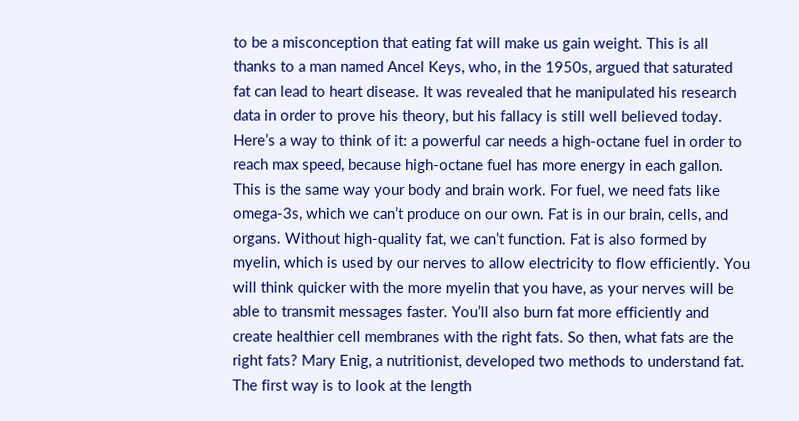to be a misconception that eating fat will make us gain weight. This is all thanks to a man named Ancel Keys, who, in the 1950s, argued that saturated fat can lead to heart disease. It was revealed that he manipulated his research data in order to prove his theory, but his fallacy is still well believed today. Here’s a way to think of it: a powerful car needs a high-octane fuel in order to reach max speed, because high-octane fuel has more energy in each gallon. This is the same way your body and brain work. For fuel, we need fats like omega-3s, which we can’t produce on our own. Fat is in our brain, cells, and organs. Without high-quality fat, we can’t function. Fat is also formed by myelin, which is used by our nerves to allow electricity to flow efficiently. You will think quicker with the more myelin that you have, as your nerves will be able to transmit messages faster. You’ll also burn fat more efficiently and create healthier cell membranes with the right fats. So then, what fats are the right fats? Mary Enig, a nutritionist, developed two methods to understand fat. The first way is to look at the length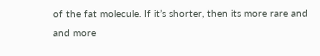of the fat molecule. If it’s shorter, then its more rare and and more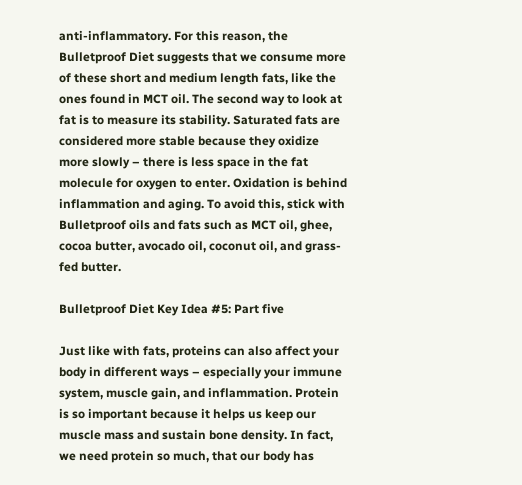anti-inflammatory. For this reason, the Bulletproof Diet suggests that we consume more of these short and medium length fats, like the ones found in MCT oil. The second way to look at fat is to measure its stability. Saturated fats are considered more stable because they oxidize more slowly – there is less space in the fat molecule for oxygen to enter. Oxidation is behind inflammation and aging. To avoid this, stick with Bulletproof oils and fats such as MCT oil, ghee, cocoa butter, avocado oil, coconut oil, and grass-fed butter.

Bulletproof Diet Key Idea #5: Part five

Just like with fats, proteins can also affect your body in different ways – especially your immune system, muscle gain, and inflammation. Protein is so important because it helps us keep our muscle mass and sustain bone density. In fact, we need protein so much, that our body has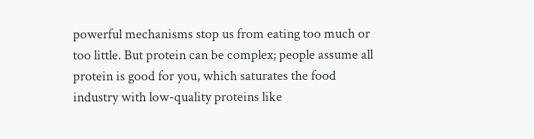powerful mechanisms stop us from eating too much or too little. But protein can be complex; people assume all protein is good for you, which saturates the food industry with low-quality proteins like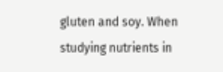gluten and soy. When studying nutrients in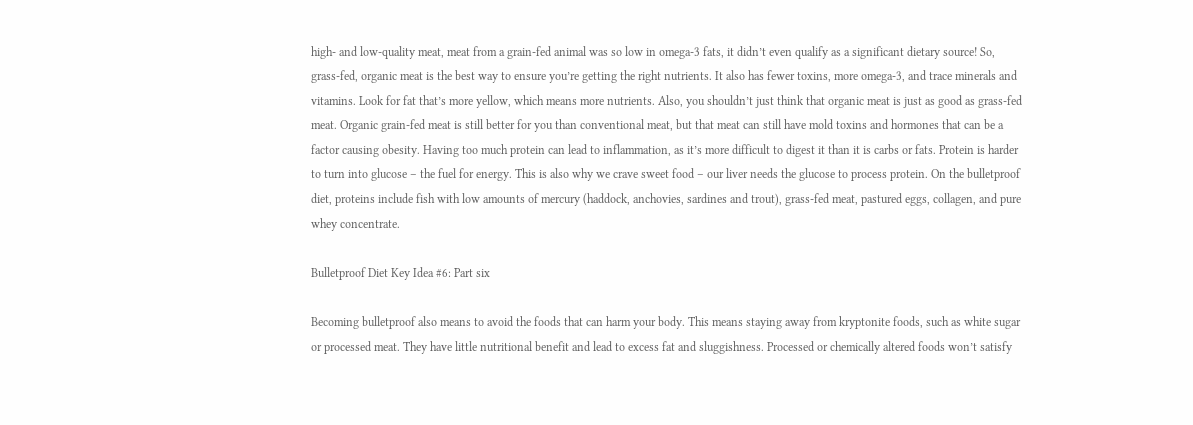high- and low-quality meat, meat from a grain-fed animal was so low in omega-3 fats, it didn’t even qualify as a significant dietary source! So, grass-fed, organic meat is the best way to ensure you’re getting the right nutrients. It also has fewer toxins, more omega-3, and trace minerals and vitamins. Look for fat that’s more yellow, which means more nutrients. Also, you shouldn’t just think that organic meat is just as good as grass-fed meat. Organic grain-fed meat is still better for you than conventional meat, but that meat can still have mold toxins and hormones that can be a factor causing obesity. Having too much protein can lead to inflammation, as it’s more difficult to digest it than it is carbs or fats. Protein is harder to turn into glucose – the fuel for energy. This is also why we crave sweet food – our liver needs the glucose to process protein. On the bulletproof diet, proteins include fish with low amounts of mercury (haddock, anchovies, sardines and trout), grass-fed meat, pastured eggs, collagen, and pure whey concentrate.

Bulletproof Diet Key Idea #6: Part six

Becoming bulletproof also means to avoid the foods that can harm your body. This means staying away from kryptonite foods, such as white sugar or processed meat. They have little nutritional benefit and lead to excess fat and sluggishness. Processed or chemically altered foods won’t satisfy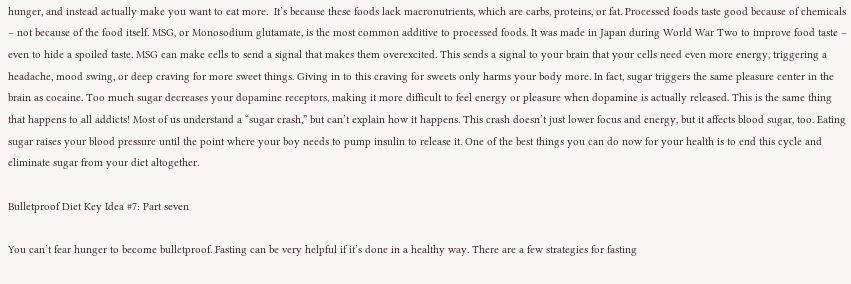hunger, and instead actually make you want to eat more.  It’s because these foods lack macronutrients, which are carbs, proteins, or fat. Processed foods taste good because of chemicals – not because of the food itself. MSG, or Monosodium glutamate, is the most common additive to processed foods. It was made in Japan during World War Two to improve food taste – even to hide a spoiled taste. MSG can make cells to send a signal that makes them overexcited. This sends a signal to your brain that your cells need even more energy, triggering a headache, mood swing, or deep craving for more sweet things. Giving in to this craving for sweets only harms your body more. In fact, sugar triggers the same pleasure center in the brain as cocaine. Too much sugar decreases your dopamine receptors, making it more difficult to feel energy or pleasure when dopamine is actually released. This is the same thing that happens to all addicts! Most of us understand a “sugar crash,” but can’t explain how it happens. This crash doesn’t just lower focus and energy, but it affects blood sugar, too. Eating sugar raises your blood pressure until the point where your boy needs to pump insulin to release it. One of the best things you can do now for your health is to end this cycle and eliminate sugar from your diet altogether.

Bulletproof Diet Key Idea #7: Part seven

You can’t fear hunger to become bulletproof. Fasting can be very helpful if it’s done in a healthy way. There are a few strategies for fasting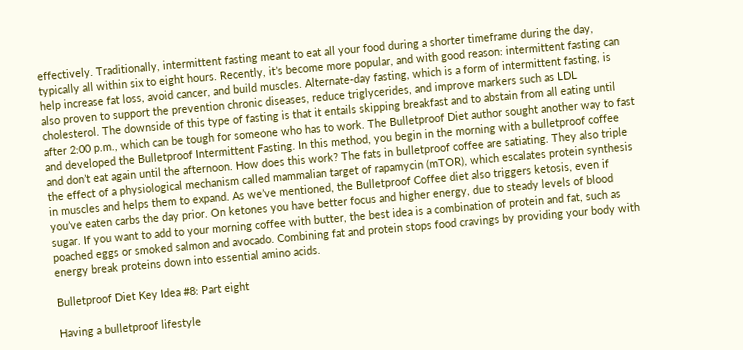effectively. Traditionally, intermittent fasting meant to eat all your food during a shorter timeframe during the day, typically all within six to eight hours. Recently, it’s become more popular, and with good reason: intermittent fasting can help increase fat loss, avoid cancer, and build muscles. Alternate-day fasting, which is a form of intermittent fasting, is also proven to support the prevention chronic diseases, reduce triglycerides, and improve markers such as LDL cholesterol. The downside of this type of fasting is that it entails skipping breakfast and to abstain from all eating until after 2:00 p.m., which can be tough for someone who has to work. The Bulletproof Diet author sought another way to fast and developed the Bulletproof Intermittent Fasting. In this method, you begin in the morning with a bulletproof coffee and don’t eat again until the afternoon. How does this work? The fats in bulletproof coffee are satiating. They also triple the effect of a physiological mechanism called mammalian target of rapamycin (mTOR), which escalates protein synthesis in muscles and helps them to expand. As we’ve mentioned, the Bulletproof Coffee diet also triggers ketosis, even if you’ve eaten carbs the day prior. On ketones you have better focus and higher energy, due to steady levels of blood sugar. If you want to add to your morning coffee with butter, the best idea is a combination of protein and fat, such as poached eggs or smoked salmon and avocado. Combining fat and protein stops food cravings by providing your body with energy break proteins down into essential amino acids.

Bulletproof Diet Key Idea #8: Part eight

Having a bulletproof lifestyle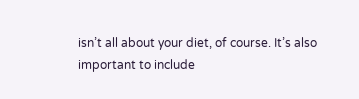isn’t all about your diet, of course. It’s also important to include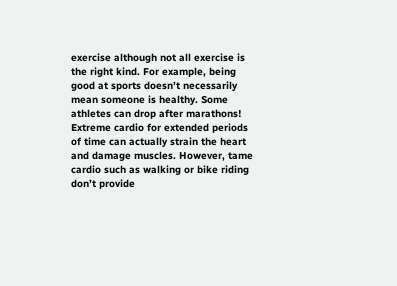exercise although not all exercise is the right kind. For example, being good at sports doesn’t necessarily mean someone is healthy. Some athletes can drop after marathons! Extreme cardio for extended periods of time can actually strain the heart and damage muscles. However, tame cardio such as walking or bike riding don’t provide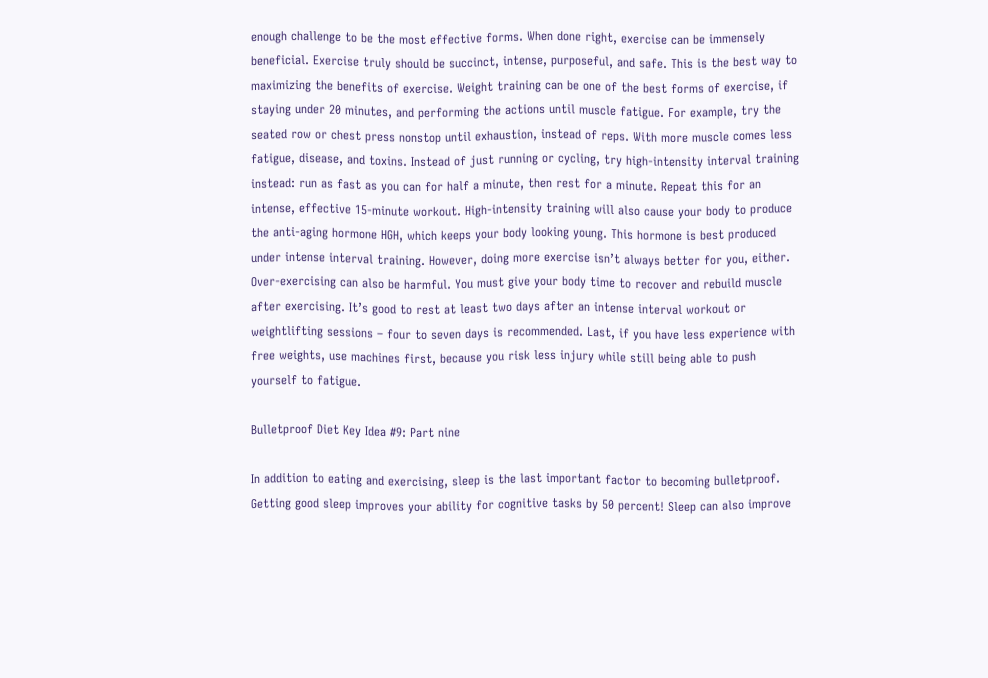enough challenge to be the most effective forms. When done right, exercise can be immensely beneficial. Exercise truly should be succinct, intense, purposeful, and safe. This is the best way to maximizing the benefits of exercise. Weight training can be one of the best forms of exercise, if staying under 20 minutes, and performing the actions until muscle fatigue. For example, try the seated row or chest press nonstop until exhaustion, instead of reps. With more muscle comes less fatigue, disease, and toxins. Instead of just running or cycling, try high-intensity interval training instead: run as fast as you can for half a minute, then rest for a minute. Repeat this for an intense, effective 15-minute workout. High-intensity training will also cause your body to produce the anti-aging hormone HGH, which keeps your body looking young. This hormone is best produced under intense interval training. However, doing more exercise isn’t always better for you, either. Over-exercising can also be harmful. You must give your body time to recover and rebuild muscle after exercising. It’s good to rest at least two days after an intense interval workout or weightlifting sessions – four to seven days is recommended. Last, if you have less experience with free weights, use machines first, because you risk less injury while still being able to push yourself to fatigue.

Bulletproof Diet Key Idea #9: Part nine

In addition to eating and exercising, sleep is the last important factor to becoming bulletproof. Getting good sleep improves your ability for cognitive tasks by 50 percent! Sleep can also improve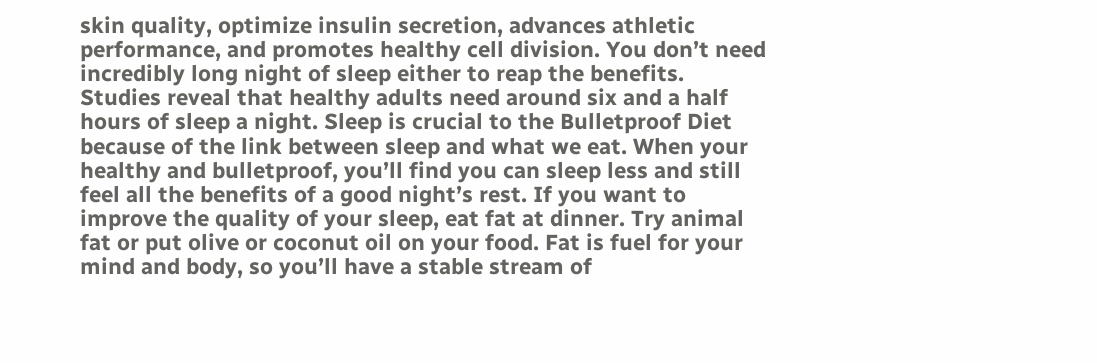skin quality, optimize insulin secretion, advances athletic performance, and promotes healthy cell division. You don’t need incredibly long night of sleep either to reap the benefits. Studies reveal that healthy adults need around six and a half hours of sleep a night. Sleep is crucial to the Bulletproof Diet because of the link between sleep and what we eat. When your healthy and bulletproof, you’ll find you can sleep less and still feel all the benefits of a good night’s rest. If you want to improve the quality of your sleep, eat fat at dinner. Try animal fat or put olive or coconut oil on your food. Fat is fuel for your mind and body, so you’ll have a stable stream of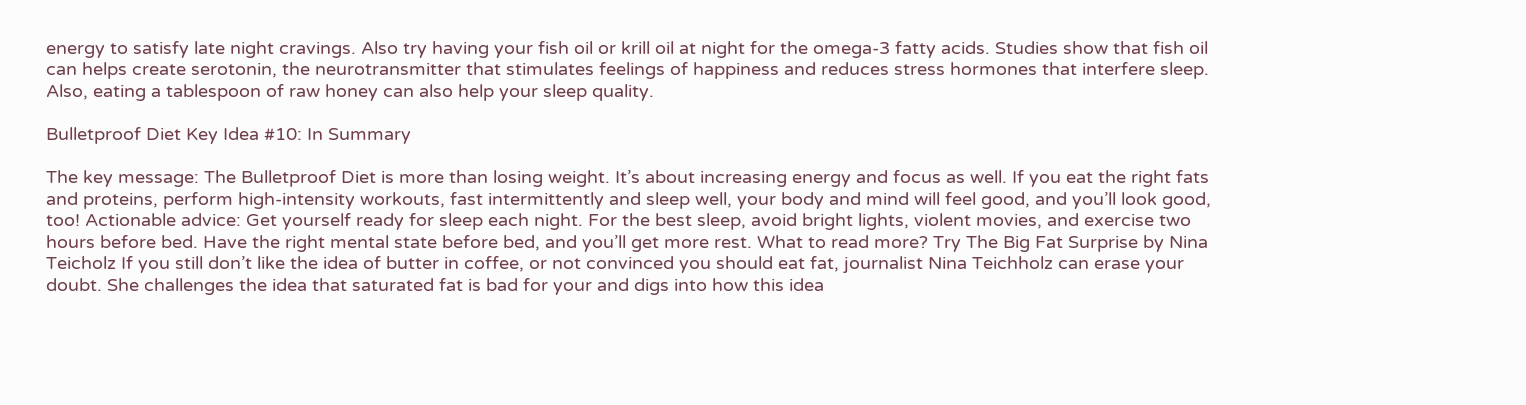energy to satisfy late night cravings. Also try having your fish oil or krill oil at night for the omega-3 fatty acids. Studies show that fish oil can helps create serotonin, the neurotransmitter that stimulates feelings of happiness and reduces stress hormones that interfere sleep. Also, eating a tablespoon of raw honey can also help your sleep quality.

Bulletproof Diet Key Idea #10: In Summary

The key message: The Bulletproof Diet is more than losing weight. It’s about increasing energy and focus as well. If you eat the right fats and proteins, perform high-intensity workouts, fast intermittently and sleep well, your body and mind will feel good, and you’ll look good, too! Actionable advice: Get yourself ready for sleep each night. For the best sleep, avoid bright lights, violent movies, and exercise two hours before bed. Have the right mental state before bed, and you’ll get more rest. What to read more? Try The Big Fat Surprise by Nina Teicholz If you still don’t like the idea of butter in coffee, or not convinced you should eat fat, journalist Nina Teichholz can erase your doubt. She challenges the idea that saturated fat is bad for your and digs into how this idea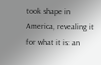took shape in America, revealing it for what it is: an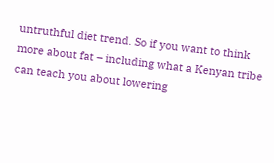untruthful diet trend. So if you want to think more about fat – including what a Kenyan tribe can teach you about lowering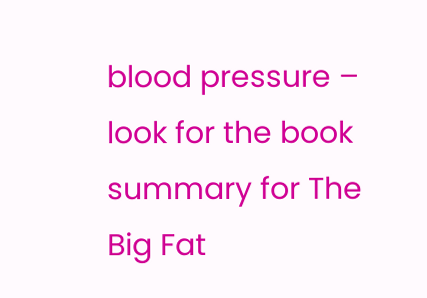blood pressure – look for the book summary for The Big Fat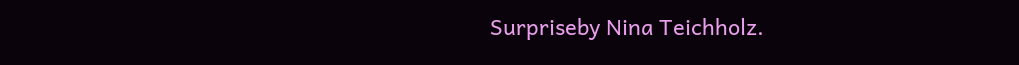Surpriseby Nina Teichholz.